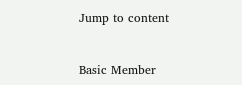Jump to content


Basic Member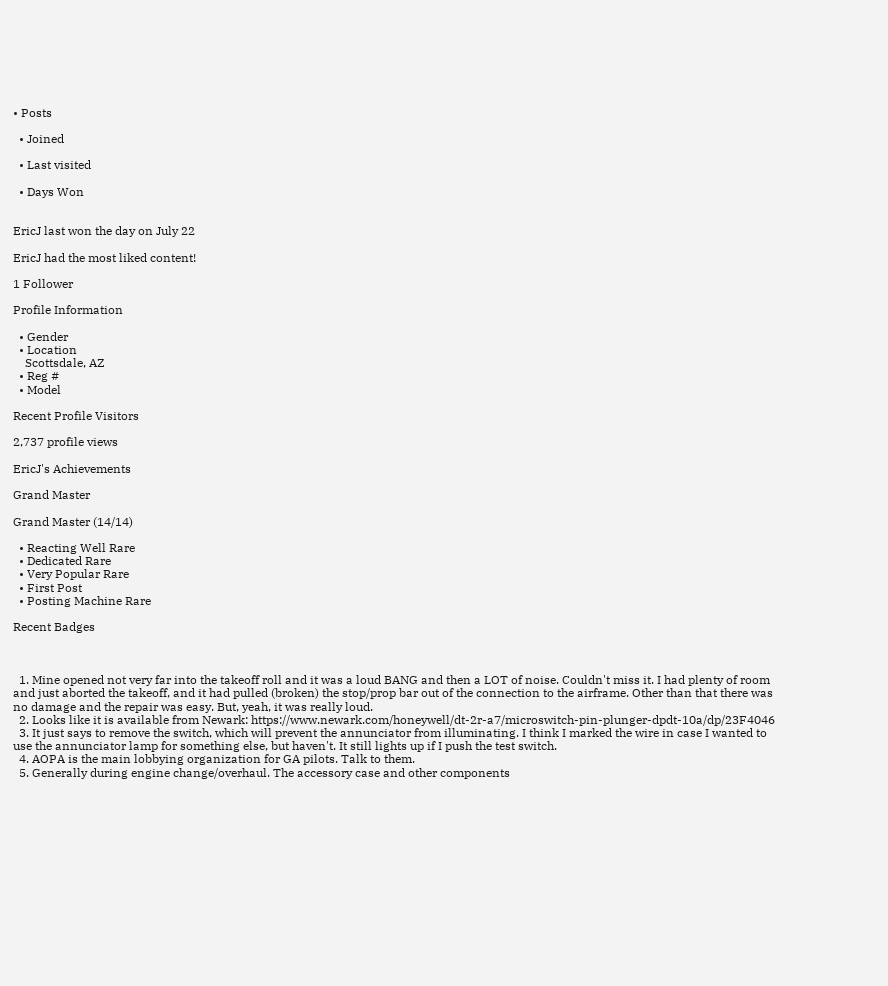• Posts

  • Joined

  • Last visited

  • Days Won


EricJ last won the day on July 22

EricJ had the most liked content!

1 Follower

Profile Information

  • Gender
  • Location
    Scottsdale, AZ
  • Reg #
  • Model

Recent Profile Visitors

2,737 profile views

EricJ's Achievements

Grand Master

Grand Master (14/14)

  • Reacting Well Rare
  • Dedicated Rare
  • Very Popular Rare
  • First Post
  • Posting Machine Rare

Recent Badges



  1. Mine opened not very far into the takeoff roll and it was a loud BANG and then a LOT of noise. Couldn't miss it. I had plenty of room and just aborted the takeoff, and it had pulled (broken) the stop/prop bar out of the connection to the airframe. Other than that there was no damage and the repair was easy. But, yeah, it was really loud.
  2. Looks like it is available from Newark: https://www.newark.com/honeywell/dt-2r-a7/microswitch-pin-plunger-dpdt-10a/dp/23F4046
  3. It just says to remove the switch, which will prevent the annunciator from illuminating. I think I marked the wire in case I wanted to use the annunciator lamp for something else, but haven't. It still lights up if I push the test switch.
  4. AOPA is the main lobbying organization for GA pilots. Talk to them.
  5. Generally during engine change/overhaul. The accessory case and other components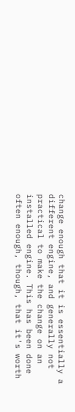change enough that it is essentially a different engine, and generally not practical to make the change on an installed engine. This has been done often enough, though, that it's worth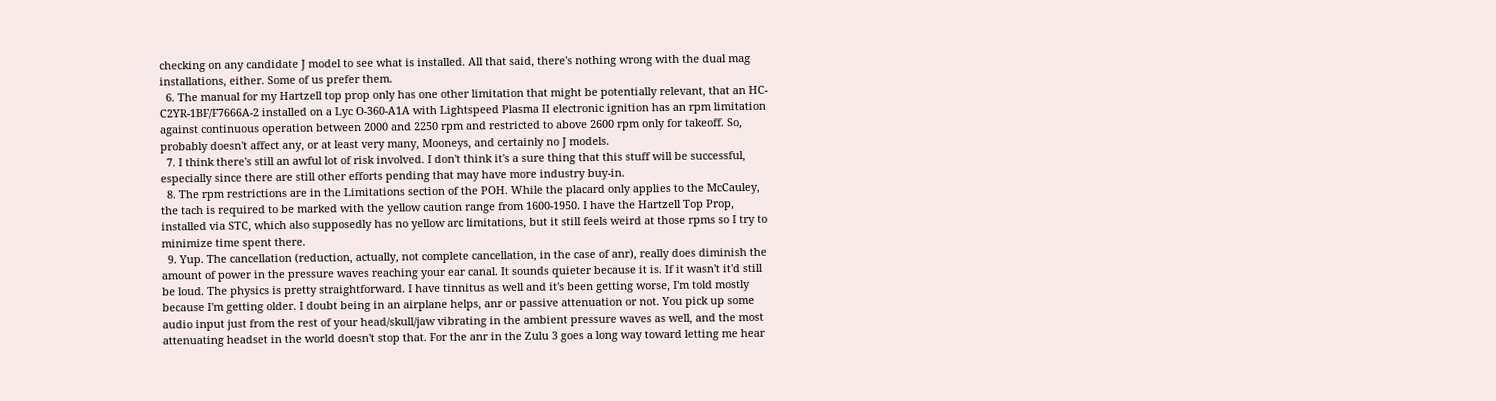checking on any candidate J model to see what is installed. All that said, there's nothing wrong with the dual mag installations, either. Some of us prefer them.
  6. The manual for my Hartzell top prop only has one other limitation that might be potentially relevant, that an HC-C2YR-1BF/F7666A-2 installed on a Lyc O-360-A1A with Lightspeed Plasma II electronic ignition has an rpm limitation against continuous operation between 2000 and 2250 rpm and restricted to above 2600 rpm only for takeoff. So, probably doesn't affect any, or at least very many, Mooneys, and certainly no J models.
  7. I think there's still an awful lot of risk involved. I don't think it's a sure thing that this stuff will be successful, especially since there are still other efforts pending that may have more industry buy-in.
  8. The rpm restrictions are in the Limitations section of the POH. While the placard only applies to the McCauley, the tach is required to be marked with the yellow caution range from 1600-1950. I have the Hartzell Top Prop, installed via STC, which also supposedly has no yellow arc limitations, but it still feels weird at those rpms so I try to minimize time spent there.
  9. Yup. The cancellation (reduction, actually, not complete cancellation, in the case of anr), really does diminish the amount of power in the pressure waves reaching your ear canal. It sounds quieter because it is. If it wasn't it'd still be loud. The physics is pretty straightforward. I have tinnitus as well and it's been getting worse, I'm told mostly because I'm getting older. I doubt being in an airplane helps, anr or passive attenuation or not. You pick up some audio input just from the rest of your head/skull/jaw vibrating in the ambient pressure waves as well, and the most attenuating headset in the world doesn't stop that. For the anr in the Zulu 3 goes a long way toward letting me hear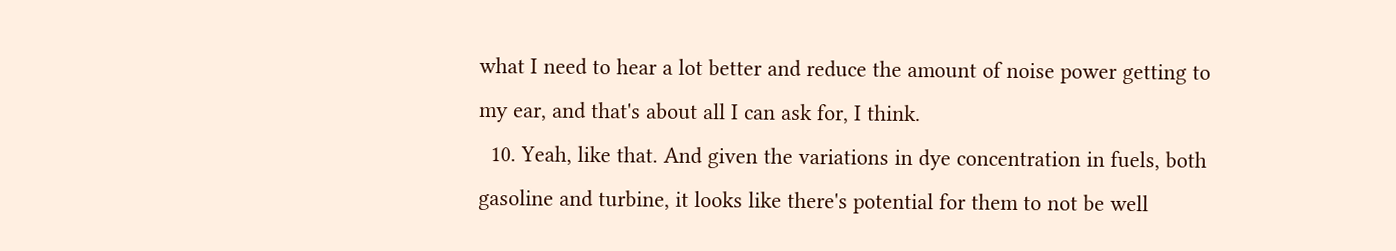what I need to hear a lot better and reduce the amount of noise power getting to my ear, and that's about all I can ask for, I think.
  10. Yeah, like that. And given the variations in dye concentration in fuels, both gasoline and turbine, it looks like there's potential for them to not be well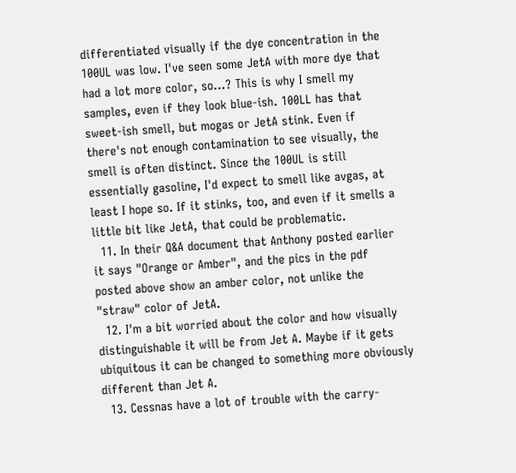differentiated visually if the dye concentration in the 100UL was low. I've seen some JetA with more dye that had a lot more color, so...? This is why I smell my samples, even if they look blue-ish. 100LL has that sweet-ish smell, but mogas or JetA stink. Even if there's not enough contamination to see visually, the smell is often distinct. Since the 100UL is still essentially gasoline, I'd expect to smell like avgas, at least I hope so. If it stinks, too, and even if it smells a little bit like JetA, that could be problematic.
  11. In their Q&A document that Anthony posted earlier it says "Orange or Amber", and the pics in the pdf posted above show an amber color, not unlike the "straw" color of JetA.
  12. I'm a bit worried about the color and how visually distinguishable it will be from Jet A. Maybe if it gets ubiquitous it can be changed to something more obviously different than Jet A.
  13. Cessnas have a lot of trouble with the carry-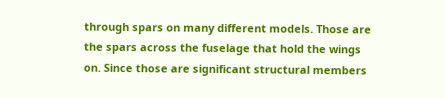through spars on many different models. Those are the spars across the fuselage that hold the wings on. Since those are significant structural members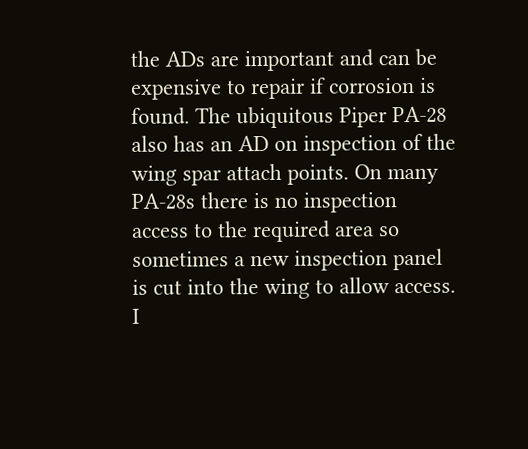the ADs are important and can be expensive to repair if corrosion is found. The ubiquitous Piper PA-28 also has an AD on inspection of the wing spar attach points. On many PA-28s there is no inspection access to the required area so sometimes a new inspection panel is cut into the wing to allow access. I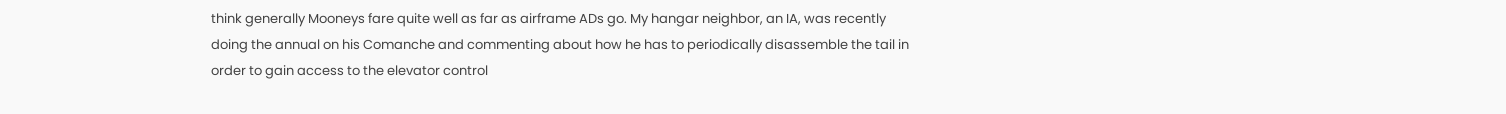think generally Mooneys fare quite well as far as airframe ADs go. My hangar neighbor, an IA, was recently doing the annual on his Comanche and commenting about how he has to periodically disassemble the tail in order to gain access to the elevator control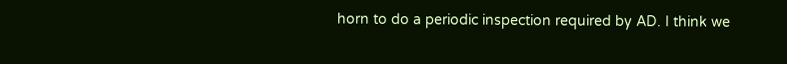horn to do a periodic inspection required by AD. I think we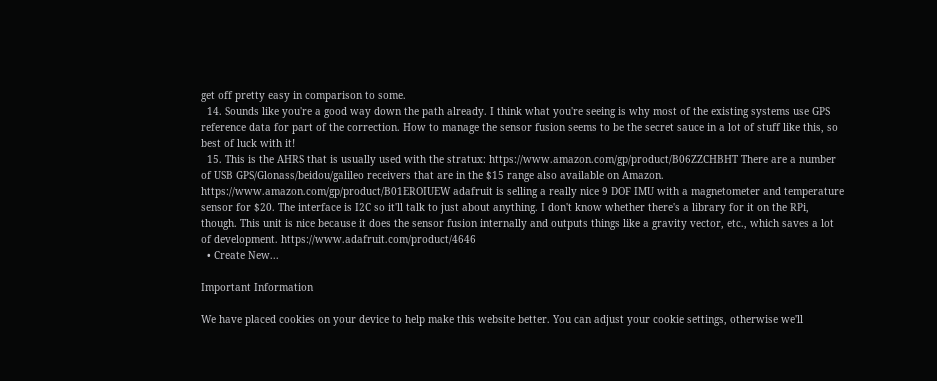get off pretty easy in comparison to some.
  14. Sounds like you're a good way down the path already. I think what you're seeing is why most of the existing systems use GPS reference data for part of the correction. How to manage the sensor fusion seems to be the secret sauce in a lot of stuff like this, so best of luck with it!
  15. This is the AHRS that is usually used with the stratux: https://www.amazon.com/gp/product/B06ZZCHBHT There are a number of USB GPS/Glonass/beidou/galileo receivers that are in the $15 range also available on Amazon. https://www.amazon.com/gp/product/B01EROIUEW adafruit is selling a really nice 9 DOF IMU with a magnetometer and temperature sensor for $20. The interface is I2C so it'll talk to just about anything. I don't know whether there's a library for it on the RPi, though. This unit is nice because it does the sensor fusion internally and outputs things like a gravity vector, etc., which saves a lot of development. https://www.adafruit.com/product/4646
  • Create New...

Important Information

We have placed cookies on your device to help make this website better. You can adjust your cookie settings, otherwise we'll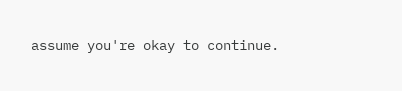assume you're okay to continue.